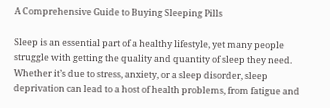A Comprehensive Guide to Buying Sleeping Pills

Sleep is an essential part of a healthy lifestyle, yet many people struggle with getting the quality and quantity of sleep they need. Whether it’s due to stress, anxiety, or a sleep disorder, sleep deprivation can lead to a host of health problems, from fatigue and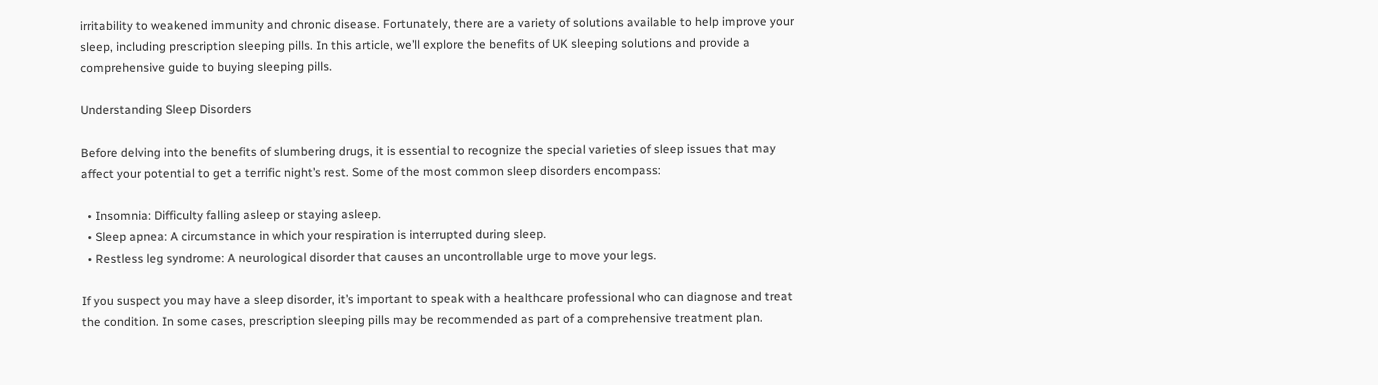irritability to weakened immunity and chronic disease. Fortunately, there are a variety of solutions available to help improve your sleep, including prescription sleeping pills. In this article, we’ll explore the benefits of UK sleeping solutions and provide a comprehensive guide to buying sleeping pills.

Understanding Sleep Disorders

Before delving into the benefits of slumbering drugs, it is essential to recognize the special varieties of sleep issues that may affect your potential to get a terrific night’s rest. Some of the most common sleep disorders encompass:

  • Insomnia: Difficulty falling asleep or staying asleep.
  • Sleep apnea: A circumstance in which your respiration is interrupted during sleep.
  • Restless leg syndrome: A neurological disorder that causes an uncontrollable urge to move your legs.

If you suspect you may have a sleep disorder, it’s important to speak with a healthcare professional who can diagnose and treat the condition. In some cases, prescription sleeping pills may be recommended as part of a comprehensive treatment plan.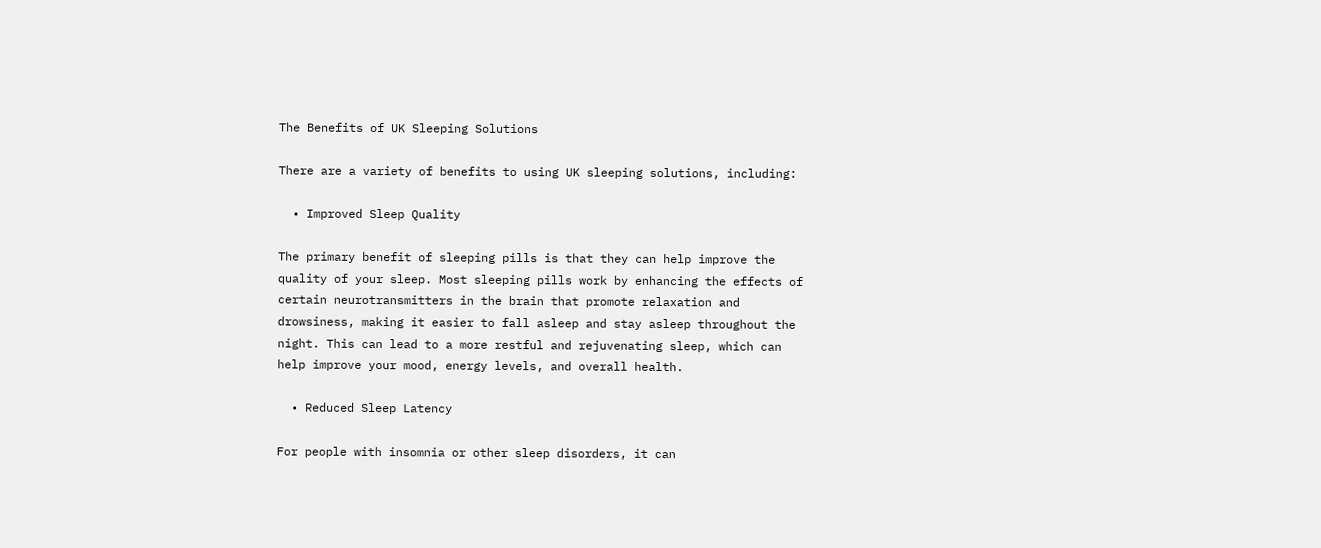The Benefits of UK Sleeping Solutions

There are a variety of benefits to using UK sleeping solutions, including:

  • Improved Sleep Quality

The primary benefit of sleeping pills is that they can help improve the quality of your sleep. Most sleeping pills work by enhancing the effects of certain neurotransmitters in the brain that promote relaxation and drowsiness, making it easier to fall asleep and stay asleep throughout the night. This can lead to a more restful and rejuvenating sleep, which can help improve your mood, energy levels, and overall health.

  • Reduced Sleep Latency

For people with insomnia or other sleep disorders, it can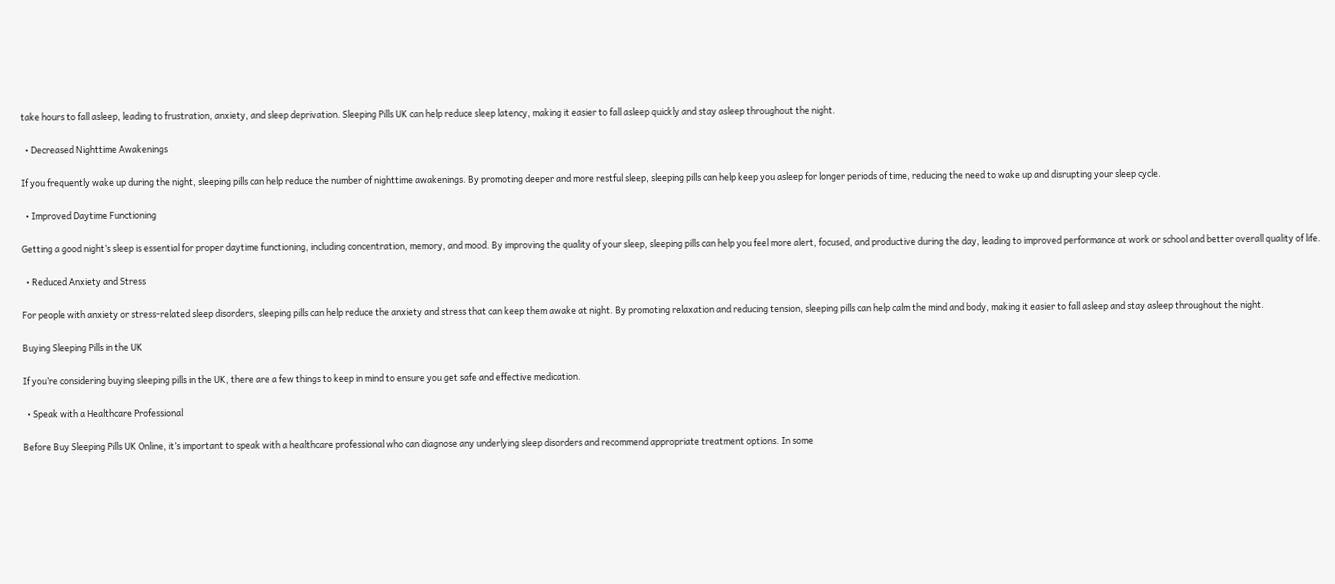take hours to fall asleep, leading to frustration, anxiety, and sleep deprivation. Sleeping Pills UK can help reduce sleep latency, making it easier to fall asleep quickly and stay asleep throughout the night.

  • Decreased Nighttime Awakenings

If you frequently wake up during the night, sleeping pills can help reduce the number of nighttime awakenings. By promoting deeper and more restful sleep, sleeping pills can help keep you asleep for longer periods of time, reducing the need to wake up and disrupting your sleep cycle.

  • Improved Daytime Functioning

Getting a good night’s sleep is essential for proper daytime functioning, including concentration, memory, and mood. By improving the quality of your sleep, sleeping pills can help you feel more alert, focused, and productive during the day, leading to improved performance at work or school and better overall quality of life.

  • Reduced Anxiety and Stress

For people with anxiety or stress-related sleep disorders, sleeping pills can help reduce the anxiety and stress that can keep them awake at night. By promoting relaxation and reducing tension, sleeping pills can help calm the mind and body, making it easier to fall asleep and stay asleep throughout the night.

Buying Sleeping Pills in the UK

If you’re considering buying sleeping pills in the UK, there are a few things to keep in mind to ensure you get safe and effective medication.

  • Speak with a Healthcare Professional

Before Buy Sleeping Pills UK Online, it’s important to speak with a healthcare professional who can diagnose any underlying sleep disorders and recommend appropriate treatment options. In some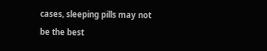cases, sleeping pills may not be the best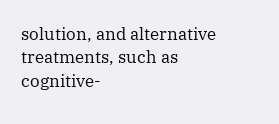solution, and alternative treatments, such as cognitive-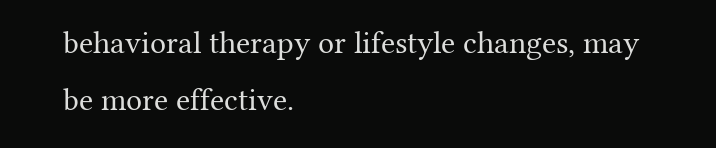behavioral therapy or lifestyle changes, may be more effective.